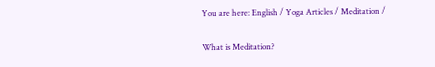You are here: English / Yoga Articles / Meditation /

What is Meditation?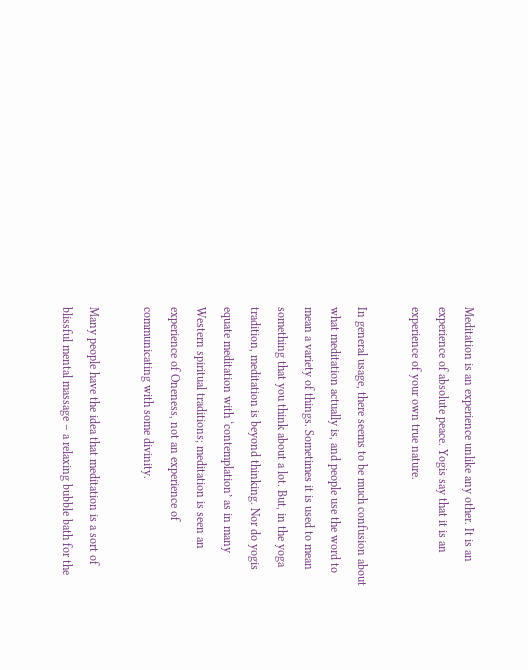Meditation is an experience unlike any other. It is an experience of absolute peace. Yogis say that it is an experience of your own true nature.

In general usage, there seems to be much confusion about what meditation actually is, and people use the word to mean a variety of things. Sometimes it is used to mean something that you think about a lot. But, in the yoga tradition, meditation is beyond thinking. Nor do yogis equate meditation with ‘contemplation’ as in many Western spiritual traditions; meditation is seen an experience of Oneness, not an experience of communicating with some divinity.

Many people have the idea that meditation is a sort of blissful mental massage – a relaxing bubble bath for the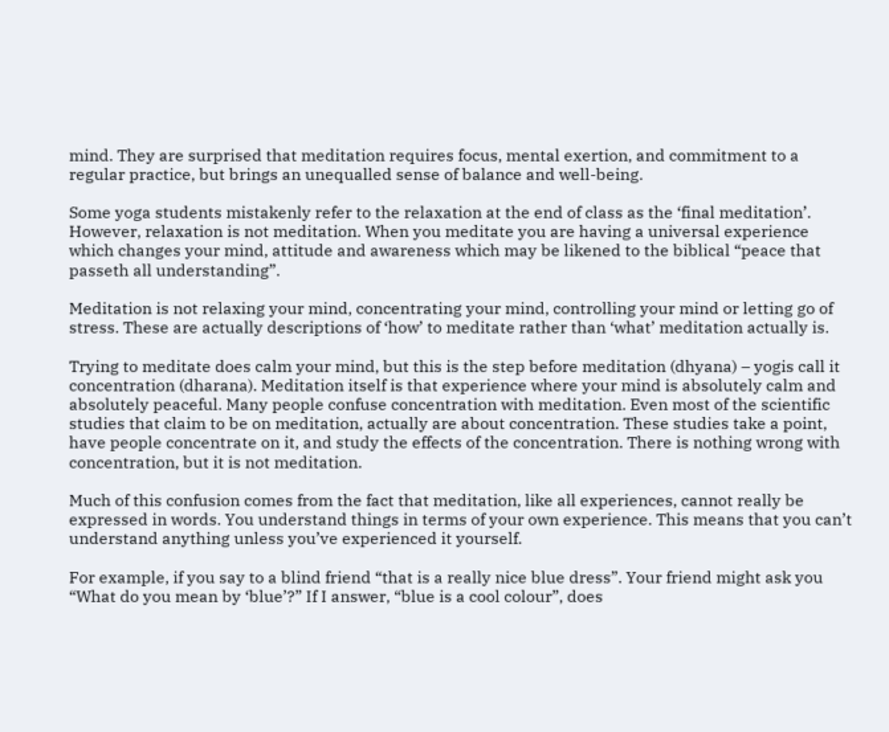mind. They are surprised that meditation requires focus, mental exertion, and commitment to a regular practice, but brings an unequalled sense of balance and well-being.

Some yoga students mistakenly refer to the relaxation at the end of class as the ‘final meditation’. However, relaxation is not meditation. When you meditate you are having a universal experience which changes your mind, attitude and awareness which may be likened to the biblical “peace that passeth all understanding”.

Meditation is not relaxing your mind, concentrating your mind, controlling your mind or letting go of stress. These are actually descriptions of ‘how’ to meditate rather than ‘what’ meditation actually is.

Trying to meditate does calm your mind, but this is the step before meditation (dhyana) – yogis call it concentration (dharana). Meditation itself is that experience where your mind is absolutely calm and absolutely peaceful. Many people confuse concentration with meditation. Even most of the scientific studies that claim to be on meditation, actually are about concentration. These studies take a point, have people concentrate on it, and study the effects of the concentration. There is nothing wrong with concentration, but it is not meditation.

Much of this confusion comes from the fact that meditation, like all experiences, cannot really be expressed in words. You understand things in terms of your own experience. This means that you can’t understand anything unless you’ve experienced it yourself.

For example, if you say to a blind friend “that is a really nice blue dress”. Your friend might ask you “What do you mean by ‘blue’?” If I answer, “blue is a cool colour”, does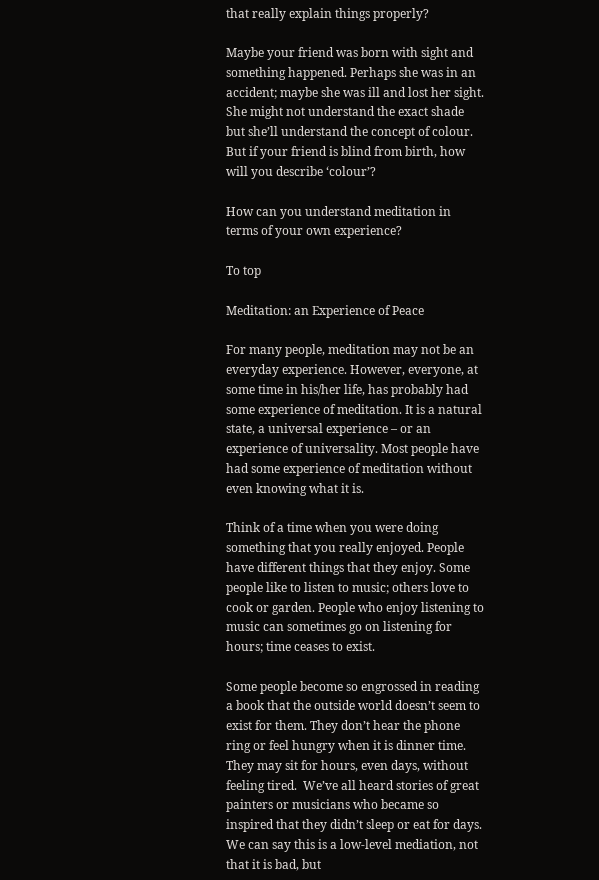that really explain things properly?

Maybe your friend was born with sight and something happened. Perhaps she was in an accident; maybe she was ill and lost her sight. She might not understand the exact shade but she’ll understand the concept of colour. But if your friend is blind from birth, how will you describe ‘colour’?

How can you understand meditation in terms of your own experience?

To top

Meditation: an Experience of Peace

For many people, meditation may not be an everyday experience. However, everyone, at some time in his/her life, has probably had some experience of meditation. It is a natural state, a universal experience – or an experience of universality. Most people have had some experience of meditation without even knowing what it is.

Think of a time when you were doing something that you really enjoyed. People have different things that they enjoy. Some people like to listen to music; others love to cook or garden. People who enjoy listening to music can sometimes go on listening for hours; time ceases to exist.

Some people become so engrossed in reading a book that the outside world doesn’t seem to exist for them. They don’t hear the phone ring or feel hungry when it is dinner time. They may sit for hours, even days, without feeling tired.  We’ve all heard stories of great painters or musicians who became so inspired that they didn’t sleep or eat for days. We can say this is a low-level mediation, not that it is bad, but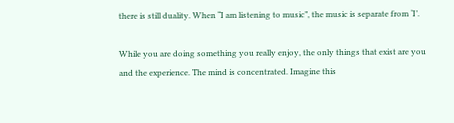there is still duality. When “I am listening to music”, the music is separate from ‘I’.

While you are doing something you really enjoy, the only things that exist are you and the experience. The mind is concentrated. Imagine this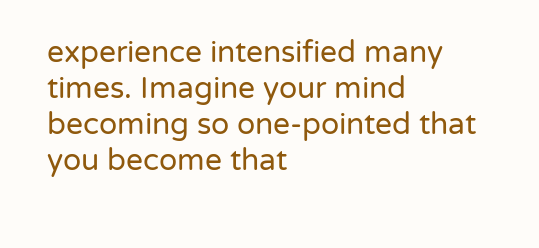experience intensified many times. Imagine your mind becoming so one-pointed that you become that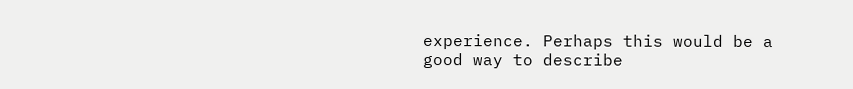experience. Perhaps this would be a good way to describe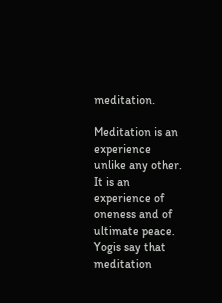meditation.

Meditation is an experience unlike any other. It is an experience of oneness and of ultimate peace. Yogis say that meditation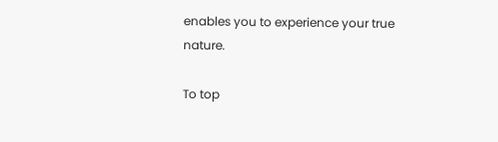enables you to experience your true nature.

To top